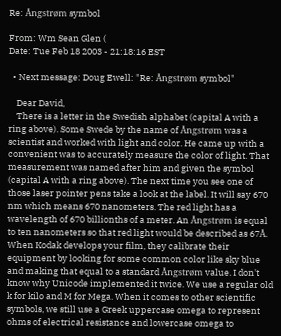Re: Ångstrøm symbol

From: Wm Sean Glen (
Date: Tue Feb 18 2003 - 21:18:16 EST

  • Next message: Doug Ewell: "Re: Ångstrøm symbol"

    Dear David,
    There is a letter in the Swedish alphabet (capital A with a ring above). Some Swede by the name of Ångstrøm was a scientist and worked with light and color. He came up with a convenient was to accurately measure the color of light. That measurement was named after him and given the symbol (capital A with a ring above). The next time you see one of those laser pointer pens take a look at the label. It will say 670 nm which means 670 nanometers. The red light has a wavelength of 670 billionths of a meter. An Ångstrøm is equal to ten nanometers so that red light would be described as 67Å. When Kodak develops your film, they calibrate their equipment by looking for some common color like sky blue and making that equal to a standard Ångstrøm value. I don't know why Unicode implemented it twice. We use a regular old k for kilo and M for Mega. When it comes to other scientific symbols, we still use a Greek uppercase omega to represent ohms of electrical resistance and lowercase omega to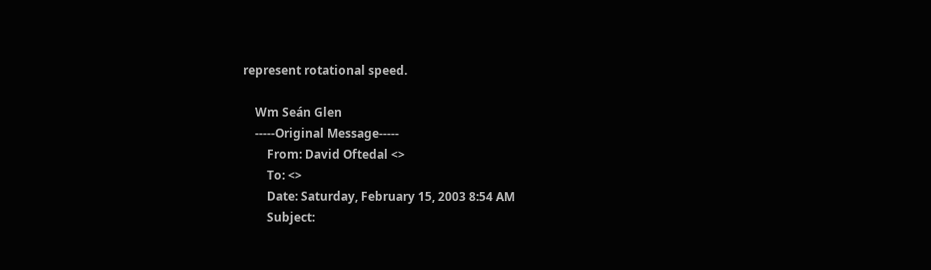represent rotational speed.

    Wm Seán Glen
    -----Original Message-----
        From: David Oftedal <>
        To: <>
        Date: Saturday, February 15, 2003 8:54 AM
        Subject: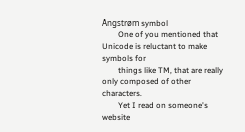Ångstrøm symbol
        One of you mentioned that Unicode is reluctant to make symbols for
        things like TM, that are really only composed of other characters.
        Yet I read on someone's website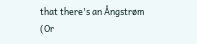that there's an Ångstrøm (Or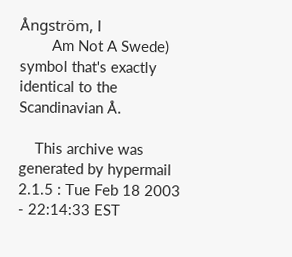Ångström, I
        Am Not A Swede) symbol that's exactly identical to the Scandinavian Å.

    This archive was generated by hypermail 2.1.5 : Tue Feb 18 2003 - 22:14:33 EST